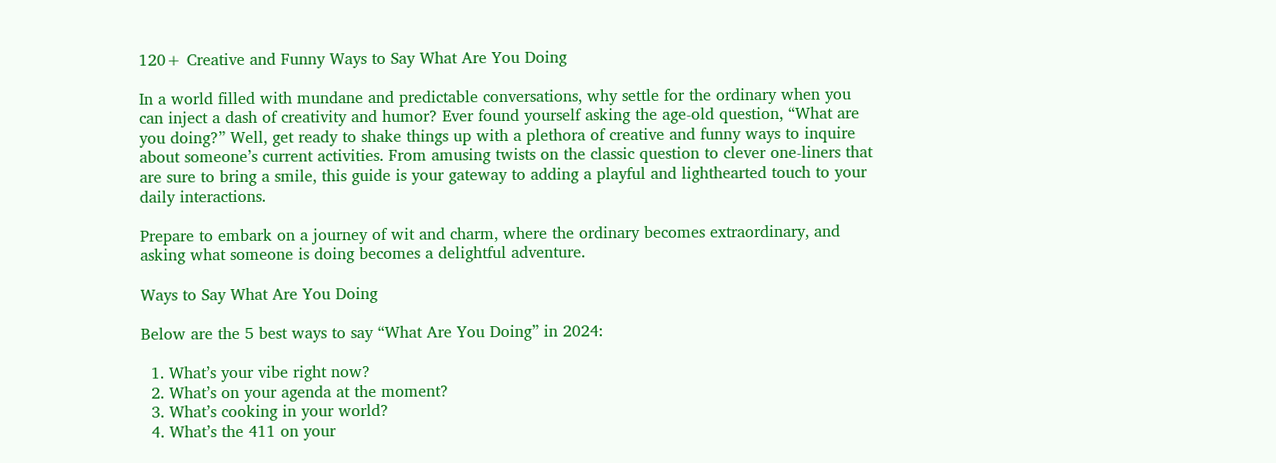120+ Creative and Funny Ways to Say What Are You Doing

In a world filled with mundane and predictable conversations, why settle for the ordinary when you can inject a dash of creativity and humor? Ever found yourself asking the age-old question, “What are you doing?” Well, get ready to shake things up with a plethora of creative and funny ways to inquire about someone’s current activities. From amusing twists on the classic question to clever one-liners that are sure to bring a smile, this guide is your gateway to adding a playful and lighthearted touch to your daily interactions.

Prepare to embark on a journey of wit and charm, where the ordinary becomes extraordinary, and asking what someone is doing becomes a delightful adventure.

Ways to Say What Are You Doing

Below are the 5 best ways to say “What Are You Doing” in 2024:

  1. What’s your vibe right now?
  2. What’s on your agenda at the moment?
  3. What’s cooking in your world?
  4. What’s the 411 on your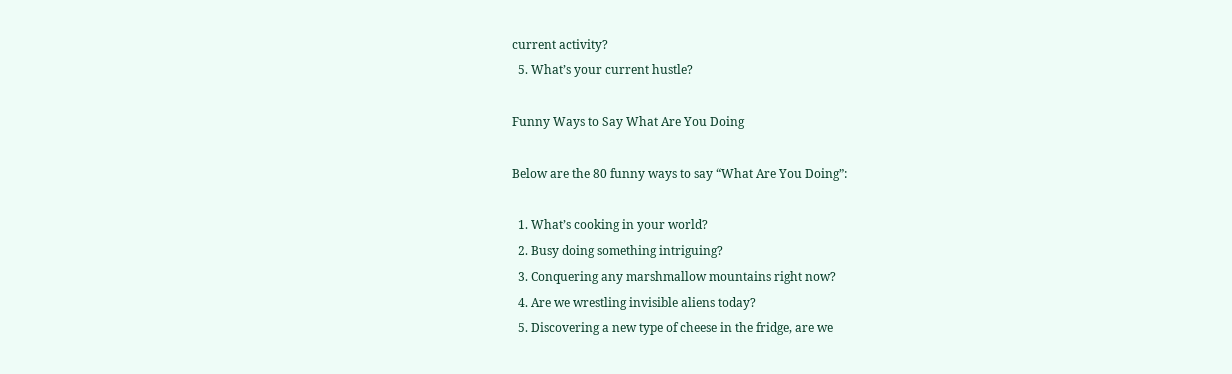current activity?
  5. What’s your current hustle?

Funny Ways to Say What Are You Doing

Below are the 80 funny ways to say “What Are You Doing”:

  1. What’s cooking in your world?
  2. Busy doing something intriguing?
  3. Conquering any marshmallow mountains right now?
  4. Are we wrestling invisible aliens today?
  5. Discovering a new type of cheese in the fridge, are we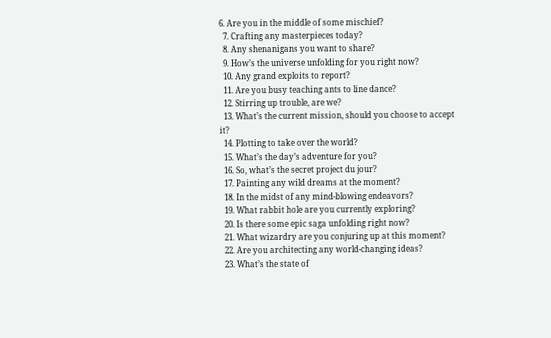6. Are you in the middle of some mischief?
  7. Crafting any masterpieces today?
  8. Any shenanigans you want to share?
  9. How’s the universe unfolding for you right now?
  10. Any grand exploits to report?
  11. Are you busy teaching ants to line dance?
  12. Stirring up trouble, are we?
  13. What’s the current mission, should you choose to accept it?
  14. Plotting to take over the world?
  15. What’s the day’s adventure for you?
  16. So, what’s the secret project du jour?
  17. Painting any wild dreams at the moment?
  18. In the midst of any mind-blowing endeavors?
  19. What rabbit hole are you currently exploring?
  20. Is there some epic saga unfolding right now?
  21. What wizardry are you conjuring up at this moment?
  22. Are you architecting any world-changing ideas?
  23. What’s the state of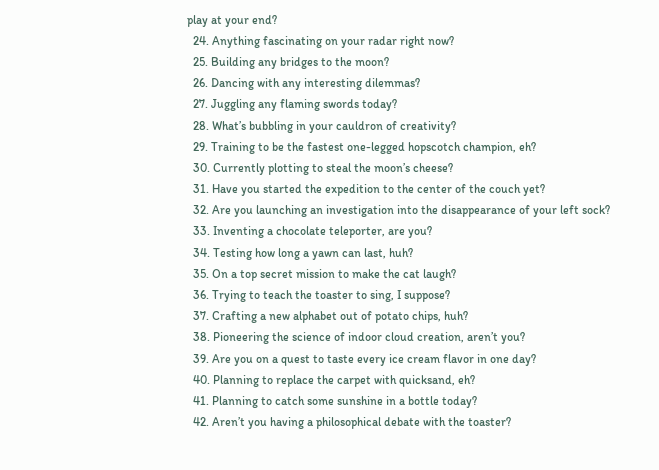play at your end?
  24. Anything fascinating on your radar right now?
  25. Building any bridges to the moon?
  26. Dancing with any interesting dilemmas?
  27. Juggling any flaming swords today?
  28. What’s bubbling in your cauldron of creativity?
  29. Training to be the fastest one-legged hopscotch champion, eh?
  30. Currently plotting to steal the moon’s cheese?
  31. Have you started the expedition to the center of the couch yet?
  32. Are you launching an investigation into the disappearance of your left sock?
  33. Inventing a chocolate teleporter, are you?
  34. Testing how long a yawn can last, huh?
  35. On a top secret mission to make the cat laugh?
  36. Trying to teach the toaster to sing, I suppose?
  37. Crafting a new alphabet out of potato chips, huh?
  38. Pioneering the science of indoor cloud creation, aren’t you?
  39. Are you on a quest to taste every ice cream flavor in one day?
  40. Planning to replace the carpet with quicksand, eh?
  41. Planning to catch some sunshine in a bottle today?
  42. Aren’t you having a philosophical debate with the toaster?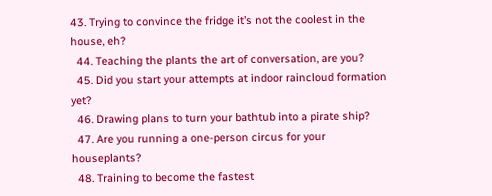43. Trying to convince the fridge it’s not the coolest in the house, eh?
  44. Teaching the plants the art of conversation, are you?
  45. Did you start your attempts at indoor raincloud formation yet?
  46. Drawing plans to turn your bathtub into a pirate ship?
  47. Are you running a one-person circus for your houseplants?
  48. Training to become the fastest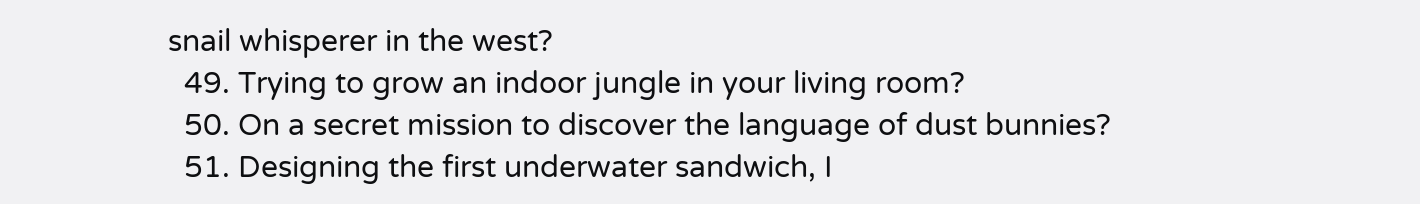snail whisperer in the west?
  49. Trying to grow an indoor jungle in your living room?
  50. On a secret mission to discover the language of dust bunnies?
  51. Designing the first underwater sandwich, I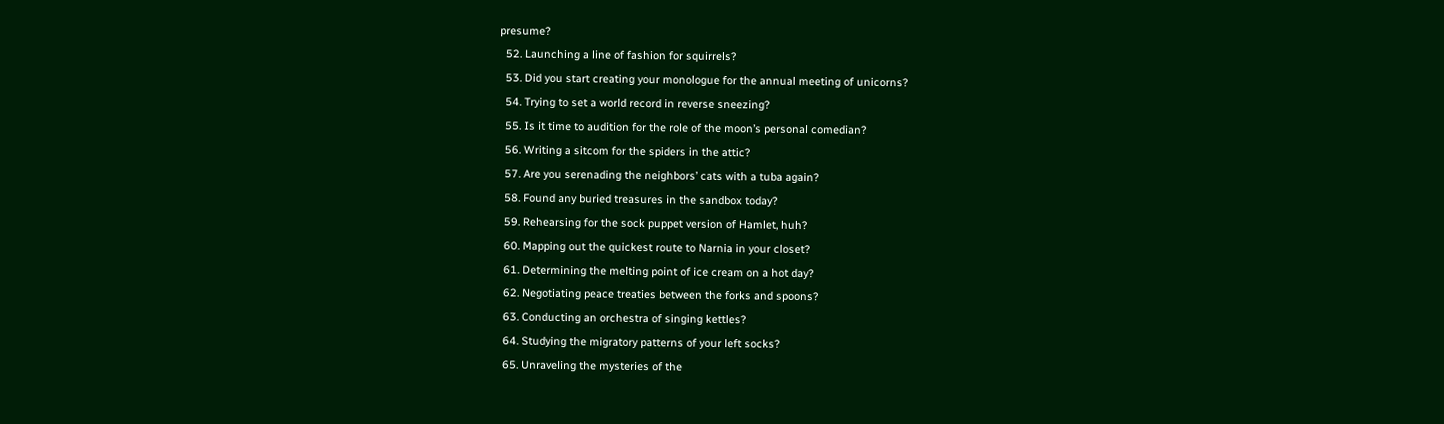presume?
  52. Launching a line of fashion for squirrels?
  53. Did you start creating your monologue for the annual meeting of unicorns?
  54. Trying to set a world record in reverse sneezing?
  55. Is it time to audition for the role of the moon’s personal comedian?
  56. Writing a sitcom for the spiders in the attic?
  57. Are you serenading the neighbors’ cats with a tuba again?
  58. Found any buried treasures in the sandbox today?
  59. Rehearsing for the sock puppet version of Hamlet, huh?
  60. Mapping out the quickest route to Narnia in your closet?
  61. Determining the melting point of ice cream on a hot day?
  62. Negotiating peace treaties between the forks and spoons?
  63. Conducting an orchestra of singing kettles?
  64. Studying the migratory patterns of your left socks?
  65. Unraveling the mysteries of the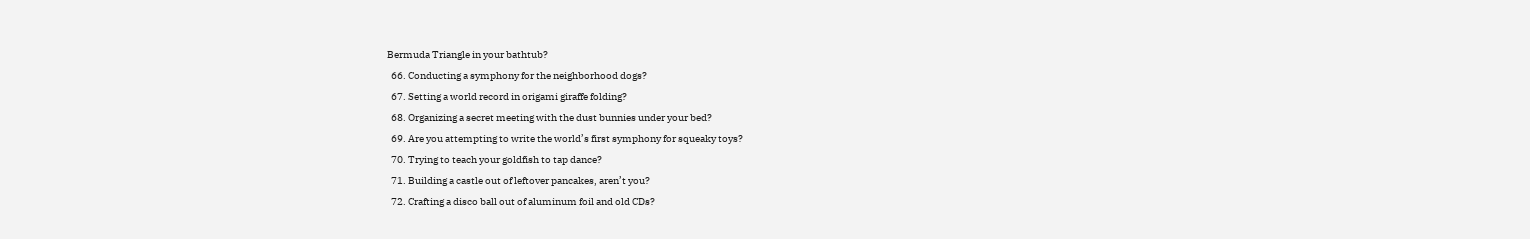Bermuda Triangle in your bathtub?
  66. Conducting a symphony for the neighborhood dogs?
  67. Setting a world record in origami giraffe folding?
  68. Organizing a secret meeting with the dust bunnies under your bed?
  69. Are you attempting to write the world’s first symphony for squeaky toys?
  70. Trying to teach your goldfish to tap dance?
  71. Building a castle out of leftover pancakes, aren’t you?
  72. Crafting a disco ball out of aluminum foil and old CDs?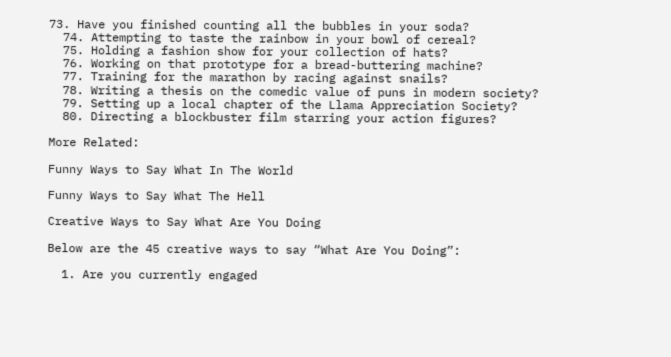73. Have you finished counting all the bubbles in your soda?
  74. Attempting to taste the rainbow in your bowl of cereal?
  75. Holding a fashion show for your collection of hats?
  76. Working on that prototype for a bread-buttering machine?
  77. Training for the marathon by racing against snails?
  78. Writing a thesis on the comedic value of puns in modern society?
  79. Setting up a local chapter of the Llama Appreciation Society?
  80. Directing a blockbuster film starring your action figures?

More Related:

Funny Ways to Say What In The World

Funny Ways to Say What The Hell

Creative Ways to Say What Are You Doing

Below are the 45 creative ways to say “What Are You Doing”:

  1. Are you currently engaged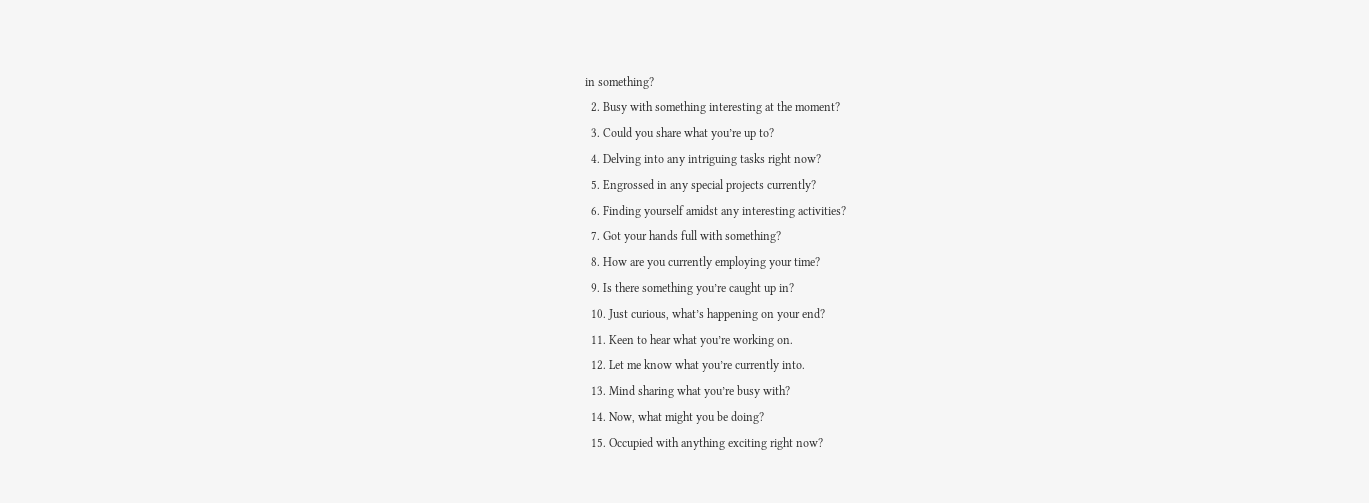in something?
  2. Busy with something interesting at the moment?
  3. Could you share what you’re up to?
  4. Delving into any intriguing tasks right now?
  5. Engrossed in any special projects currently?
  6. Finding yourself amidst any interesting activities?
  7. Got your hands full with something?
  8. How are you currently employing your time?
  9. Is there something you’re caught up in?
  10. Just curious, what’s happening on your end?
  11. Keen to hear what you’re working on.
  12. Let me know what you’re currently into.
  13. Mind sharing what you’re busy with?
  14. Now, what might you be doing?
  15. Occupied with anything exciting right now?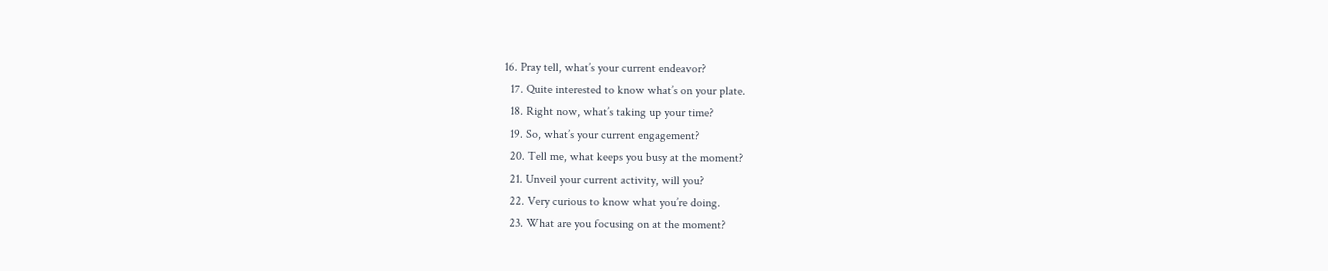16. Pray tell, what’s your current endeavor?
  17. Quite interested to know what’s on your plate.
  18. Right now, what’s taking up your time?
  19. So, what’s your current engagement?
  20. Tell me, what keeps you busy at the moment?
  21. Unveil your current activity, will you?
  22. Very curious to know what you’re doing.
  23. What are you focusing on at the moment?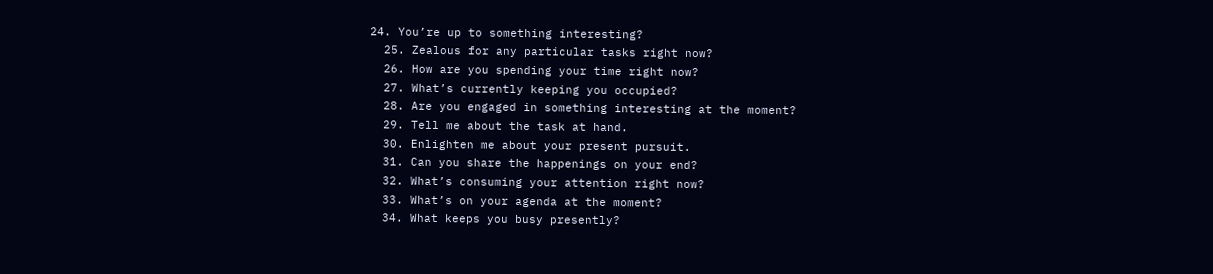24. You’re up to something interesting?
  25. Zealous for any particular tasks right now?
  26. How are you spending your time right now?
  27. What’s currently keeping you occupied?
  28. Are you engaged in something interesting at the moment?
  29. Tell me about the task at hand.
  30. Enlighten me about your present pursuit.
  31. Can you share the happenings on your end?
  32. What’s consuming your attention right now?
  33. What’s on your agenda at the moment?
  34. What keeps you busy presently?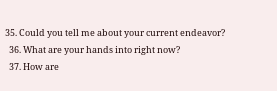35. Could you tell me about your current endeavor?
  36. What are your hands into right now?
  37. How are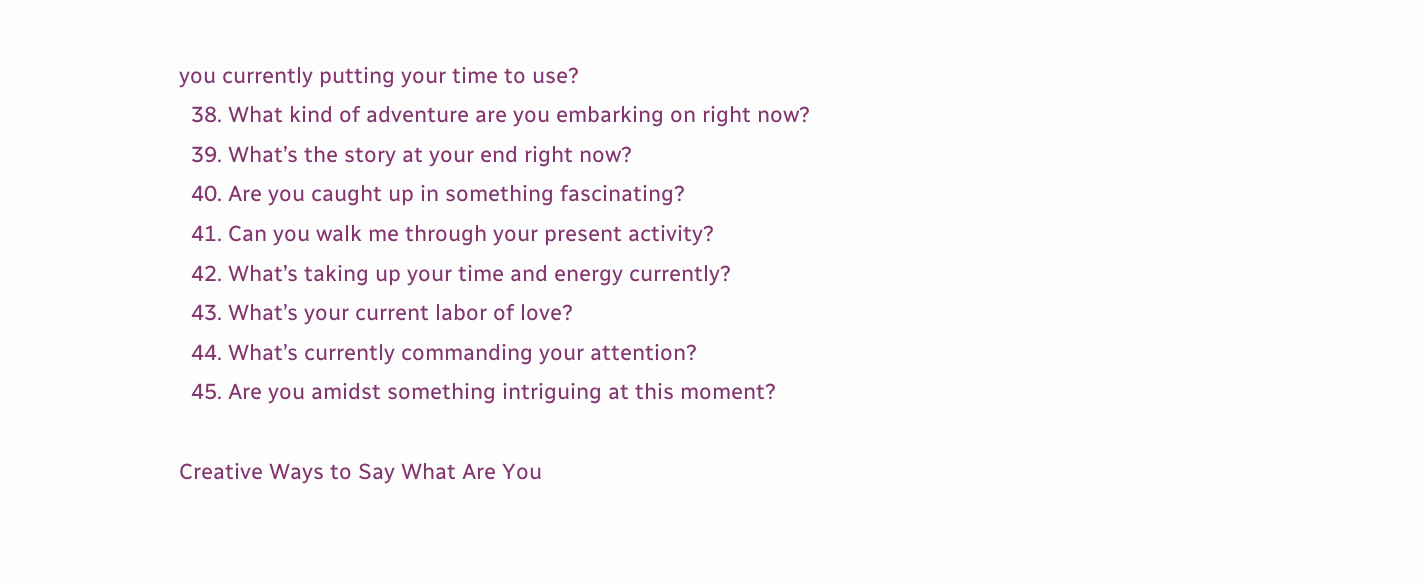you currently putting your time to use?
  38. What kind of adventure are you embarking on right now?
  39. What’s the story at your end right now?
  40. Are you caught up in something fascinating?
  41. Can you walk me through your present activity?
  42. What’s taking up your time and energy currently?
  43. What’s your current labor of love?
  44. What’s currently commanding your attention?
  45. Are you amidst something intriguing at this moment?

Creative Ways to Say What Are You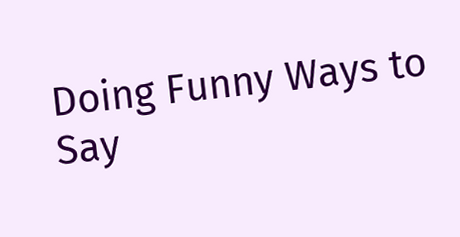Doing Funny Ways to Say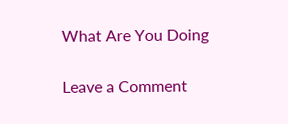What Are You Doing

Leave a Comment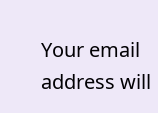Your email address will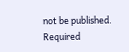not be published. Required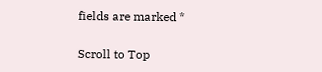fields are marked *

Scroll to Top